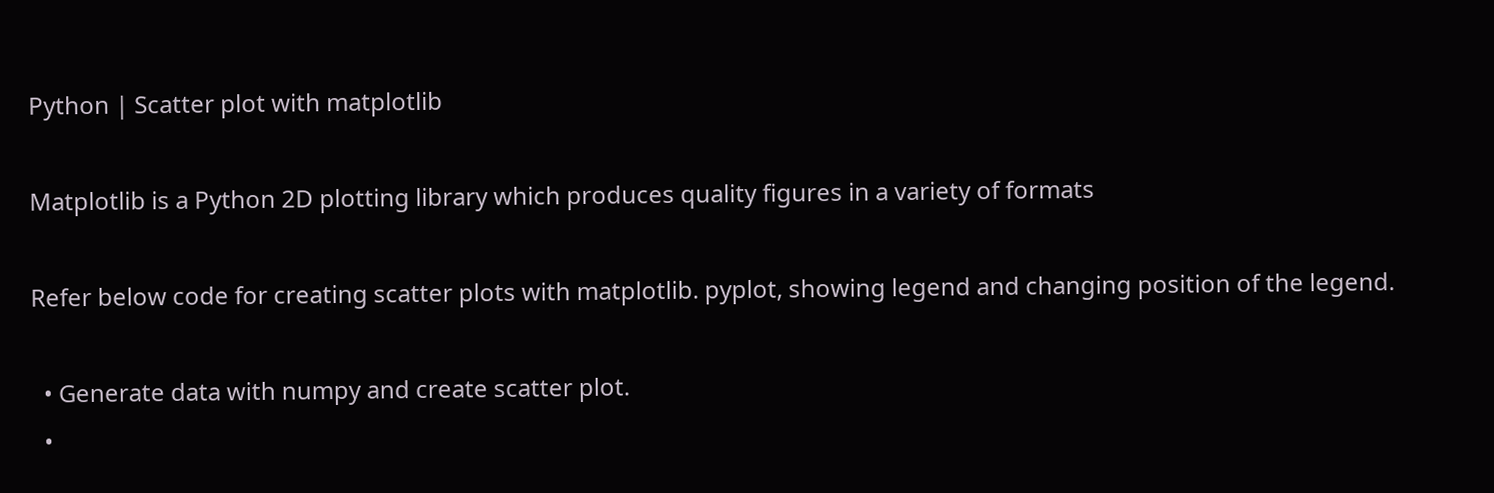Python | Scatter plot with matplotlib

Matplotlib is a Python 2D plotting library which produces quality figures in a variety of formats

Refer below code for creating scatter plots with matplotlib. pyplot, showing legend and changing position of the legend.

  • Generate data with numpy and create scatter plot.
  •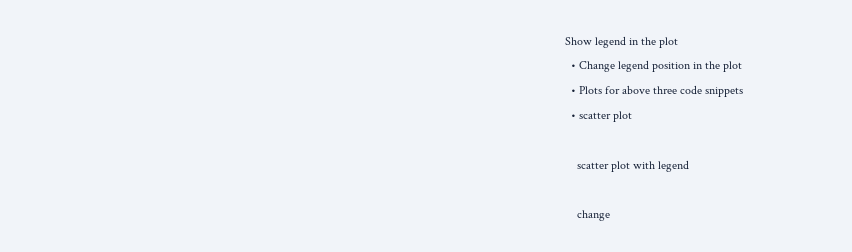Show legend in the plot
  • Change legend position in the plot
  • Plots for above three code snippets
  • scatter plot

    scatter plot with legend

    change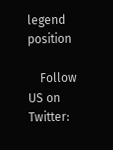legend position

    Follow US on Twitter: